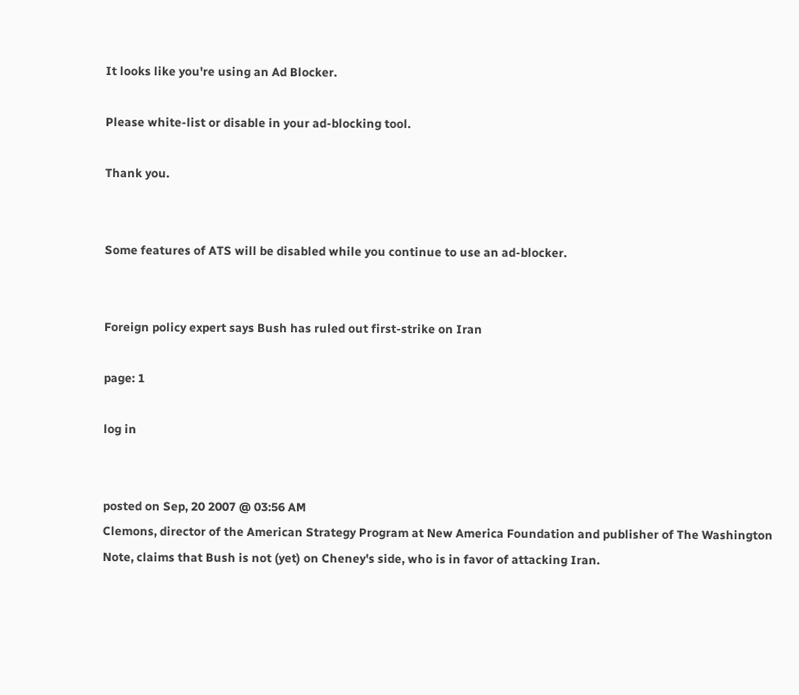It looks like you're using an Ad Blocker.

Please white-list or disable in your ad-blocking tool.

Thank you.


Some features of ATS will be disabled while you continue to use an ad-blocker.


Foreign policy expert says Bush has ruled out first-strike on Iran

page: 1

log in


posted on Sep, 20 2007 @ 03:56 AM
Clemons, director of the American Strategy Program at New America Foundation and publisher of The Washington Note, claims that Bush is not (yet) on Cheney's side, who is in favor of attacking Iran.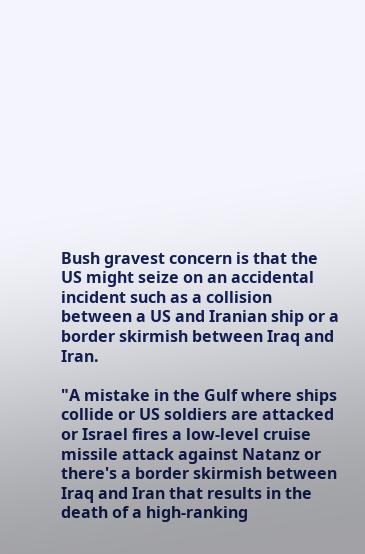Bush gravest concern is that the US might seize on an accidental incident such as a collision between a US and Iranian ship or a border skirmish between Iraq and Iran.

"A mistake in the Gulf where ships collide or US soldiers are attacked or Israel fires a low-level cruise missile attack against Natanz or there's a border skirmish between Iraq and Iran that results in the death of a high-ranking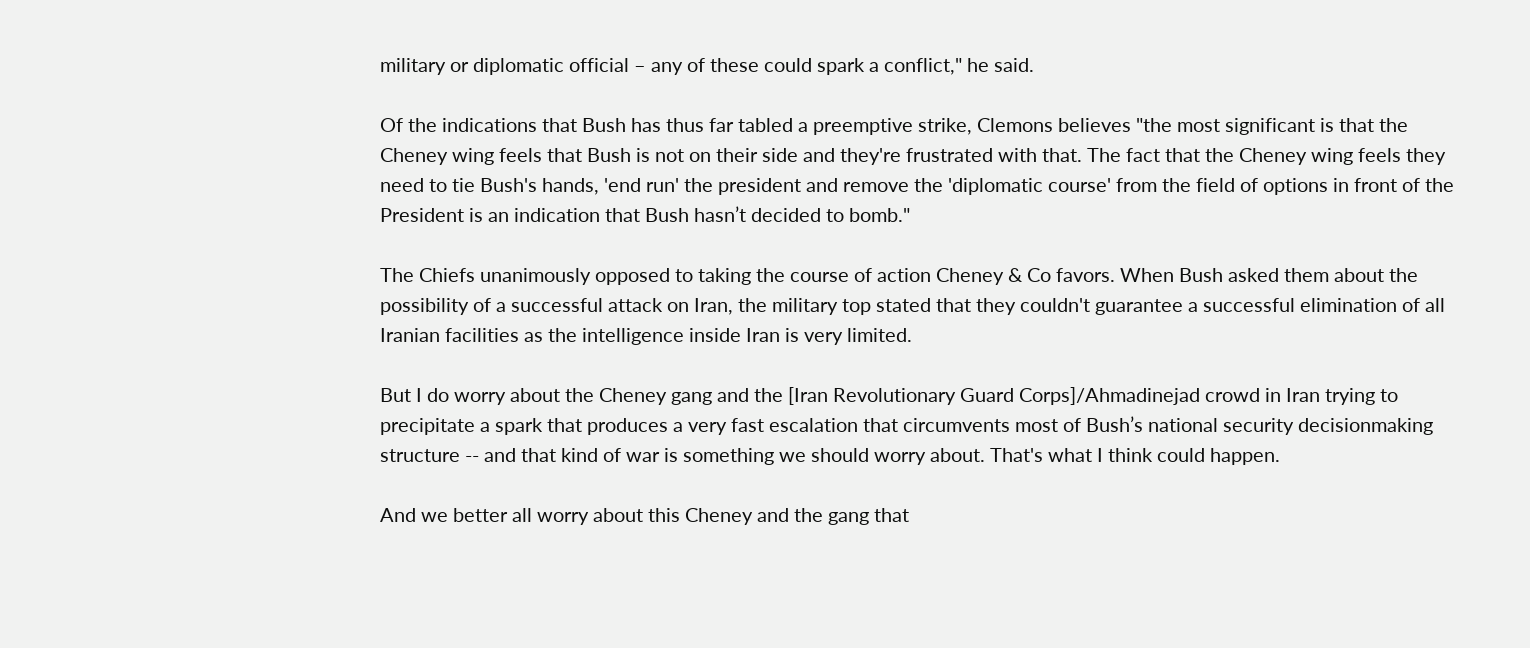military or diplomatic official – any of these could spark a conflict," he said.

Of the indications that Bush has thus far tabled a preemptive strike, Clemons believes "the most significant is that the Cheney wing feels that Bush is not on their side and they're frustrated with that. The fact that the Cheney wing feels they need to tie Bush's hands, 'end run' the president and remove the 'diplomatic course' from the field of options in front of the President is an indication that Bush hasn’t decided to bomb."

The Chiefs unanimously opposed to taking the course of action Cheney & Co favors. When Bush asked them about the possibility of a successful attack on Iran, the military top stated that they couldn't guarantee a successful elimination of all Iranian facilities as the intelligence inside Iran is very limited.

But I do worry about the Cheney gang and the [Iran Revolutionary Guard Corps]/Ahmadinejad crowd in Iran trying to precipitate a spark that produces a very fast escalation that circumvents most of Bush’s national security decisionmaking structure -- and that kind of war is something we should worry about. That's what I think could happen.

And we better all worry about this Cheney and the gang that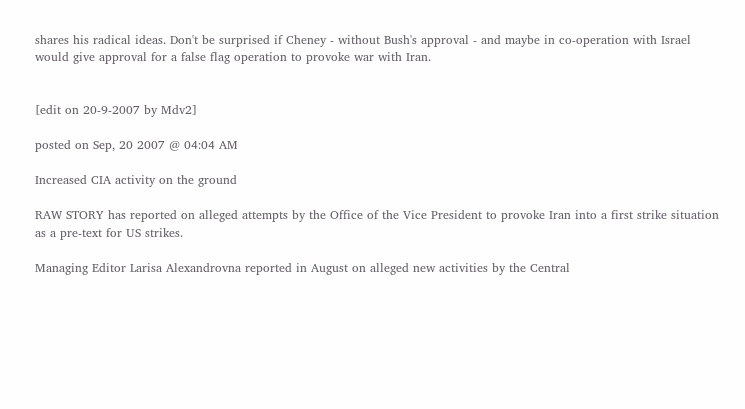shares his radical ideas. Don't be surprised if Cheney - without Bush's approval - and maybe in co-operation with Israel would give approval for a false flag operation to provoke war with Iran.


[edit on 20-9-2007 by Mdv2]

posted on Sep, 20 2007 @ 04:04 AM

Increased CIA activity on the ground

RAW STORY has reported on alleged attempts by the Office of the Vice President to provoke Iran into a first strike situation as a pre-text for US strikes.

Managing Editor Larisa Alexandrovna reported in August on alleged new activities by the Central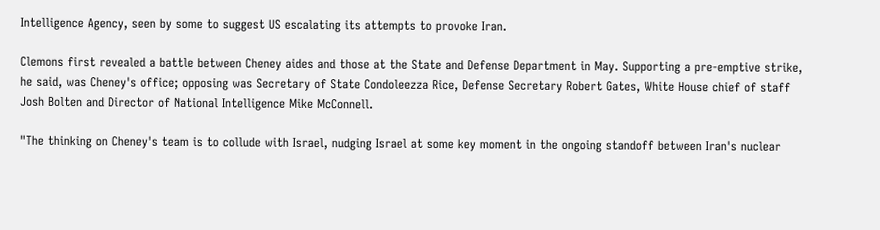Intelligence Agency, seen by some to suggest US escalating its attempts to provoke Iran.

Clemons first revealed a battle between Cheney aides and those at the State and Defense Department in May. Supporting a pre-emptive strike, he said, was Cheney's office; opposing was Secretary of State Condoleezza Rice, Defense Secretary Robert Gates, White House chief of staff Josh Bolten and Director of National Intelligence Mike McConnell.

"The thinking on Cheney's team is to collude with Israel, nudging Israel at some key moment in the ongoing standoff between Iran's nuclear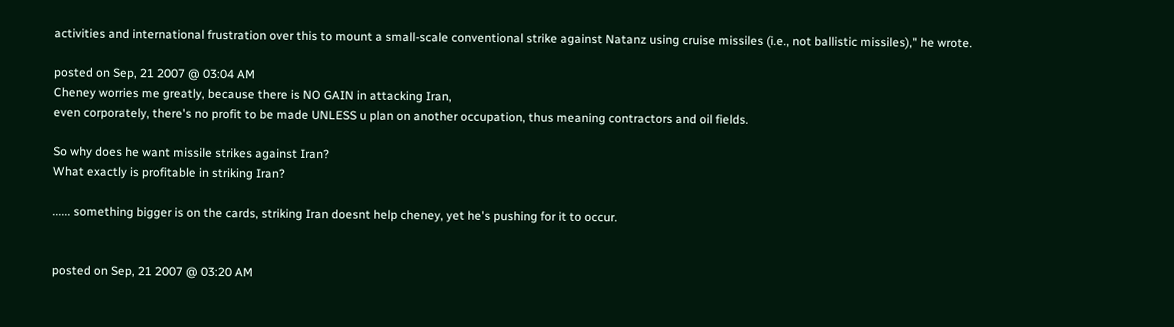activities and international frustration over this to mount a small-scale conventional strike against Natanz using cruise missiles (i.e., not ballistic missiles)," he wrote.

posted on Sep, 21 2007 @ 03:04 AM
Cheney worries me greatly, because there is NO GAIN in attacking Iran,
even corporately, there's no profit to be made UNLESS u plan on another occupation, thus meaning contractors and oil fields.

So why does he want missile strikes against Iran?
What exactly is profitable in striking Iran?

...... something bigger is on the cards, striking Iran doesnt help cheney, yet he's pushing for it to occur.


posted on Sep, 21 2007 @ 03:20 AM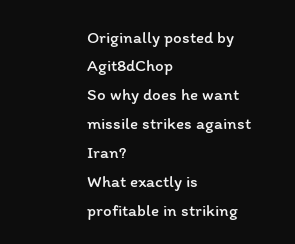Originally posted by Agit8dChop
So why does he want missile strikes against Iran?
What exactly is profitable in striking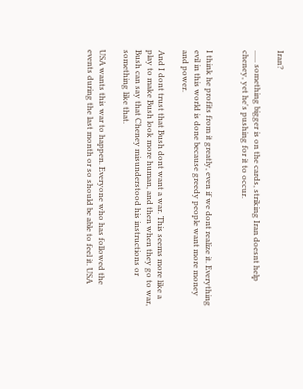Iran?

...... something bigger is on the cards, striking Iran doesnt help cheney, yet he's pushing for it to occur.


I think he profits from it greatly, even if we dont realize it. Everything evil in this world is done because greedy people want more money and power.

And I dont trust that Bush dont want a war. This seems more like a play to make Bush look more human, and then when they go to war, Bush can say that Cheney misunderstood his instructions or something like that.

USA wants this war to happen. Everyone who has followed the events during the last month or so should be able to feel it. USA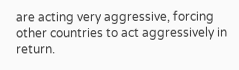are acting very aggressive, forcing other countries to act aggressively in return.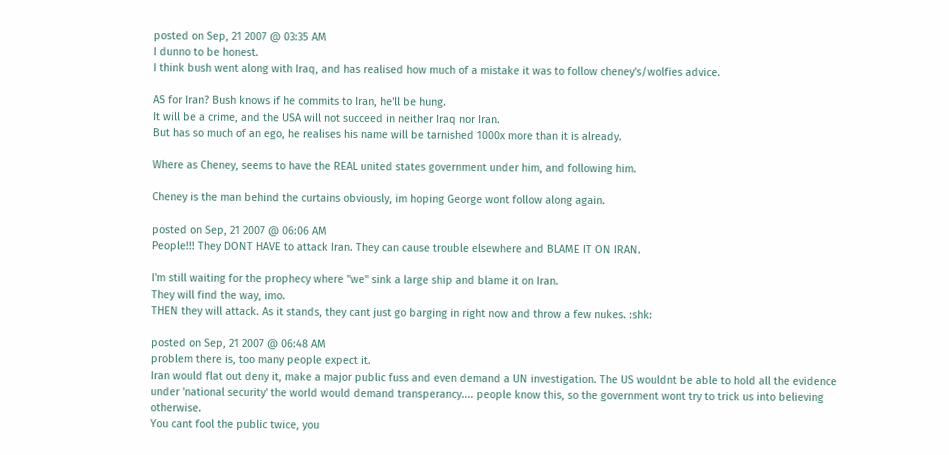posted on Sep, 21 2007 @ 03:35 AM
I dunno to be honest.
I think bush went along with Iraq, and has realised how much of a mistake it was to follow cheney's/wolfies advice.

AS for Iran? Bush knows if he commits to Iran, he'll be hung.
It will be a crime, and the USA will not succeed in neither Iraq nor Iran.
But has so much of an ego, he realises his name will be tarnished 1000x more than it is already.

Where as Cheney, seems to have the REAL united states government under him, and following him.

Cheney is the man behind the curtains obviously, im hoping George wont follow along again.

posted on Sep, 21 2007 @ 06:06 AM
People!!! They DONT HAVE to attack Iran. They can cause trouble elsewhere and BLAME IT ON IRAN.

I'm still waiting for the prophecy where "we" sink a large ship and blame it on Iran.
They will find the way, imo.
THEN they will attack. As it stands, they cant just go barging in right now and throw a few nukes. :shk:

posted on Sep, 21 2007 @ 06:48 AM
problem there is, too many people expect it.
Iran would flat out deny it, make a major public fuss and even demand a UN investigation. The US wouldnt be able to hold all the evidence under 'national security' the world would demand transperancy.... people know this, so the government wont try to trick us into believing otherwise.
You cant fool the public twice, you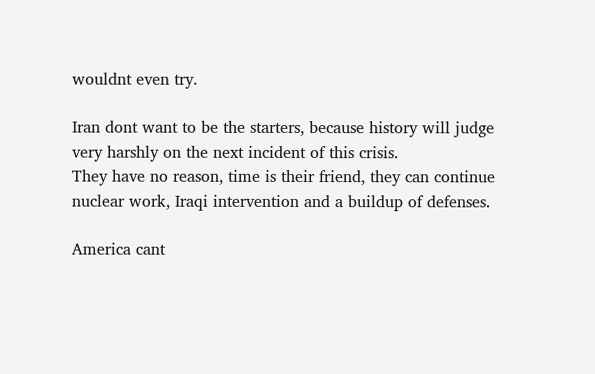wouldnt even try.

Iran dont want to be the starters, because history will judge very harshly on the next incident of this crisis.
They have no reason, time is their friend, they can continue nuclear work, Iraqi intervention and a buildup of defenses.

America cant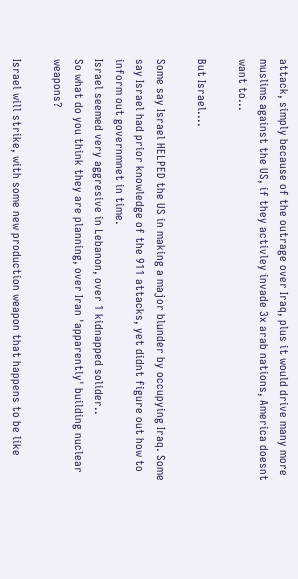attack, simply because of the outrage over Iraq, plus it would drive many more muslims against the US, if they activley invade 3x arab nations, America doesnt want to...

But Israel....

Some say Israel HELPED the US in making a major blunder by occupying Iraq. Some say Israel had prior knowledge of the 911 attacks, yet didnt figure out how to inform out governmnet in time.
Israel seemed very aggresive in Lebanon, over 1 kidnapped solider..
So what do you think they are planning, over Iran 'apparently' building nuclear weapons?

Israel will strike, with some new production weapon that happens to be like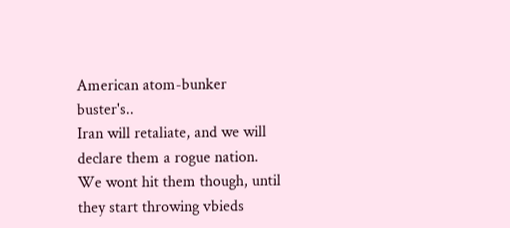American atom-bunker buster's..
Iran will retaliate, and we will declare them a rogue nation.
We wont hit them though, until they start throwing vbieds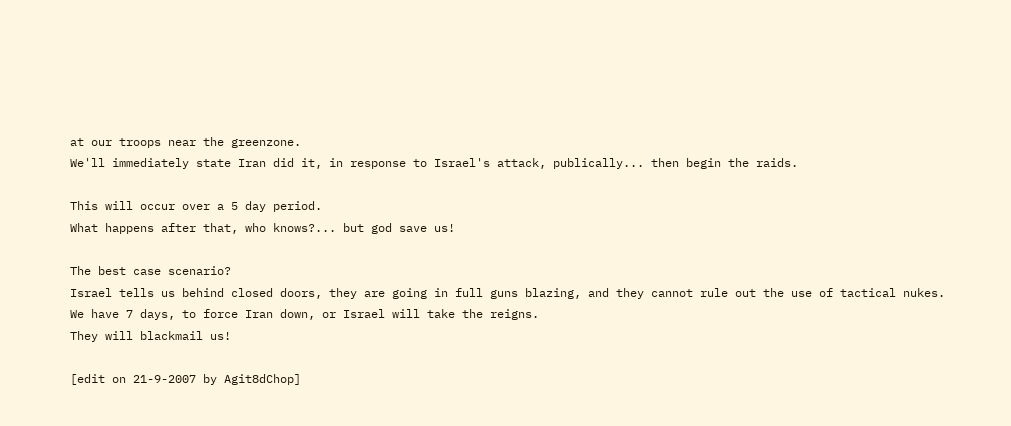at our troops near the greenzone.
We'll immediately state Iran did it, in response to Israel's attack, publically... then begin the raids.

This will occur over a 5 day period.
What happens after that, who knows?... but god save us!

The best case scenario?
Israel tells us behind closed doors, they are going in full guns blazing, and they cannot rule out the use of tactical nukes.
We have 7 days, to force Iran down, or Israel will take the reigns.
They will blackmail us!

[edit on 21-9-2007 by Agit8dChop]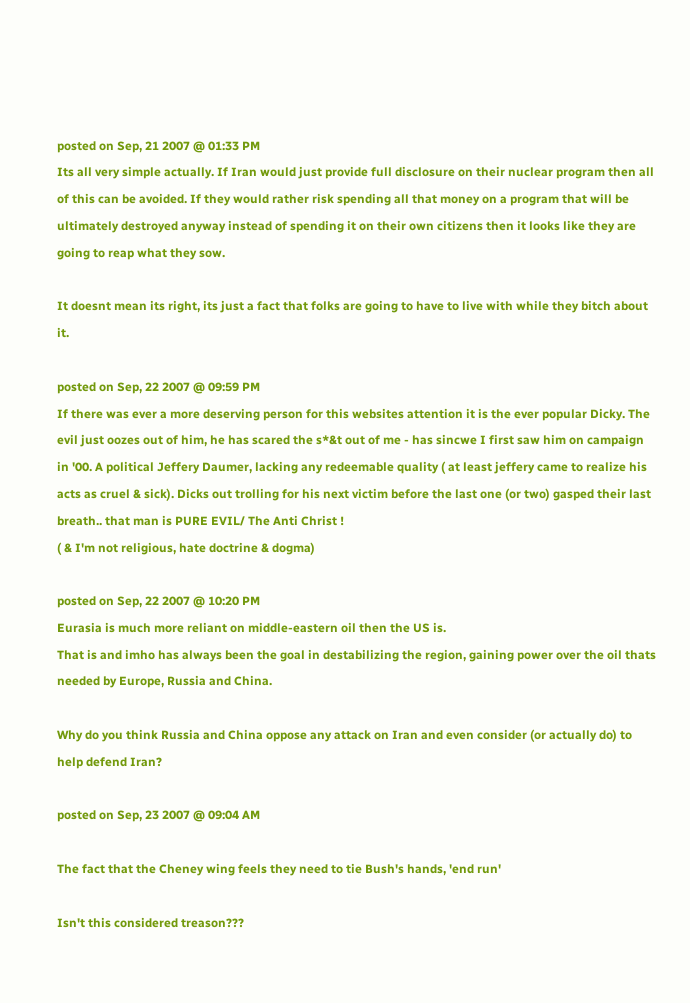posted on Sep, 21 2007 @ 01:33 PM
Its all very simple actually. If Iran would just provide full disclosure on their nuclear program then all of this can be avoided. If they would rather risk spending all that money on a program that will be ultimately destroyed anyway instead of spending it on their own citizens then it looks like they are going to reap what they sow.

It doesnt mean its right, its just a fact that folks are going to have to live with while they bitch about it.

posted on Sep, 22 2007 @ 09:59 PM
If there was ever a more deserving person for this websites attention it is the ever popular Dicky. The evil just oozes out of him, he has scared the s*&t out of me - has sincwe I first saw him on campaign in '00. A political Jeffery Daumer, lacking any redeemable quality ( at least jeffery came to realize his acts as cruel & sick). Dicks out trolling for his next victim before the last one (or two) gasped their last breath.. that man is PURE EVIL/ The Anti Christ !
( & I'm not religious, hate doctrine & dogma)

posted on Sep, 22 2007 @ 10:20 PM
Eurasia is much more reliant on middle-eastern oil then the US is.
That is and imho has always been the goal in destabilizing the region, gaining power over the oil thats needed by Europe, Russia and China.

Why do you think Russia and China oppose any attack on Iran and even consider (or actually do) to help defend Iran?

posted on Sep, 23 2007 @ 09:04 AM

The fact that the Cheney wing feels they need to tie Bush's hands, 'end run'

Isn't this considered treason???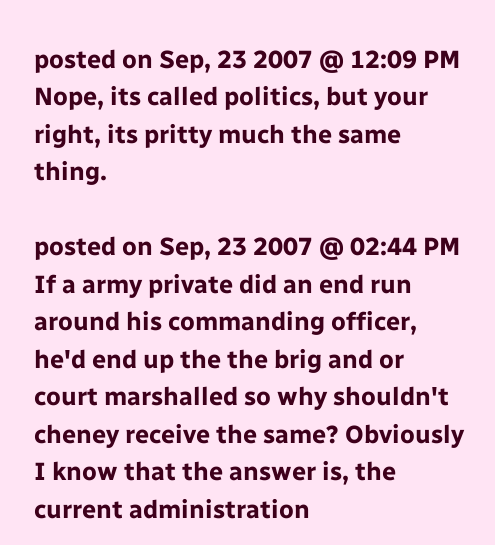posted on Sep, 23 2007 @ 12:09 PM
Nope, its called politics, but your right, its pritty much the same thing.

posted on Sep, 23 2007 @ 02:44 PM
If a army private did an end run around his commanding officer, he'd end up the the brig and or court marshalled so why shouldn't cheney receive the same? Obviously I know that the answer is, the current administration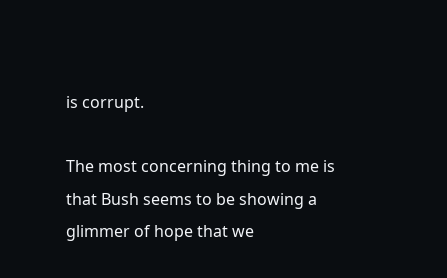is corrupt.

The most concerning thing to me is that Bush seems to be showing a glimmer of hope that we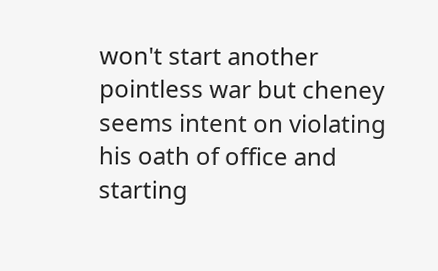won't start another pointless war but cheney seems intent on violating his oath of office and starting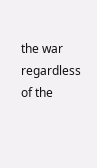the war regardless of the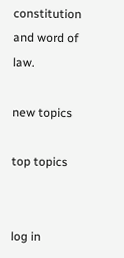constitution and word of law.

new topics

top topics


log in